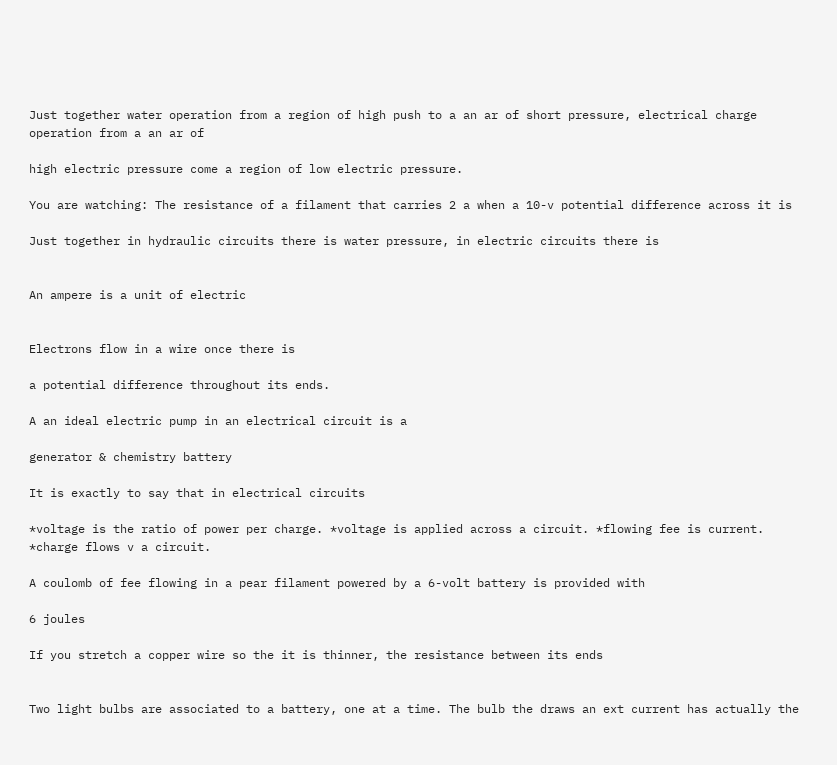Just together water operation from a region of high push to a an ar of short pressure, electrical charge operation from a an ar of

high electric pressure come a region of low electric pressure.

You are watching: The resistance of a filament that carries 2 a when a 10-v potential difference across it is

Just together in hydraulic circuits there is water pressure, in electric circuits there is


An ampere is a unit of electric


Electrons flow in a wire once there is

a potential difference throughout its ends.

A an ideal electric pump in an electrical circuit is a

generator & chemistry battery

It is exactly to say that in electrical circuits

*voltage is the ratio of power per charge. *voltage is applied across a circuit. *flowing fee is current. *charge flows v a circuit.

A coulomb of fee flowing in a pear filament powered by a 6-volt battery is provided with

6 joules

If you stretch a copper wire so the it is thinner, the resistance between its ends


Two light bulbs are associated to a battery, one at a time. The bulb the draws an ext current has actually the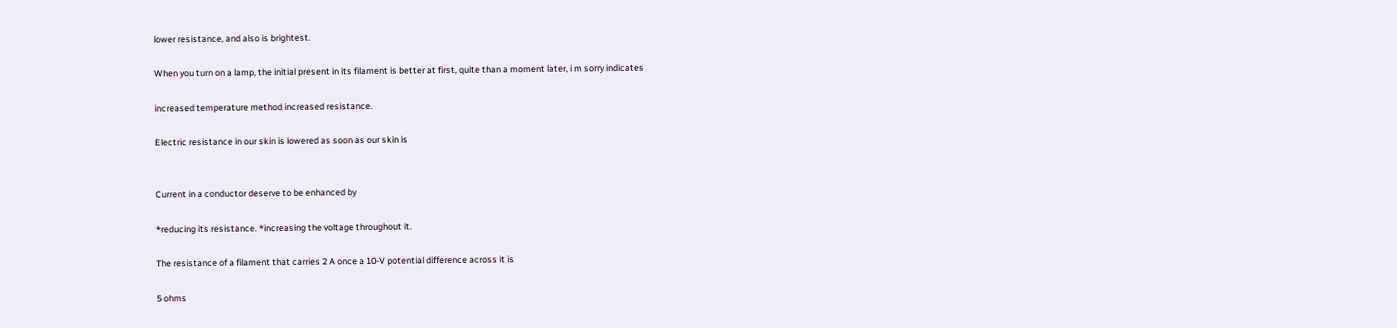lower resistance, and also is brightest.

When you turn on a lamp, the initial present in its filament is better at first, quite than a moment later, i m sorry indicates

increased temperature method increased resistance.

Electric resistance in our skin is lowered as soon as our skin is


Current in a conductor deserve to be enhanced by

*reducing its resistance. *increasing the voltage throughout it.

The resistance of a filament that carries 2 A once a 10-V potential difference across it is

5 ohms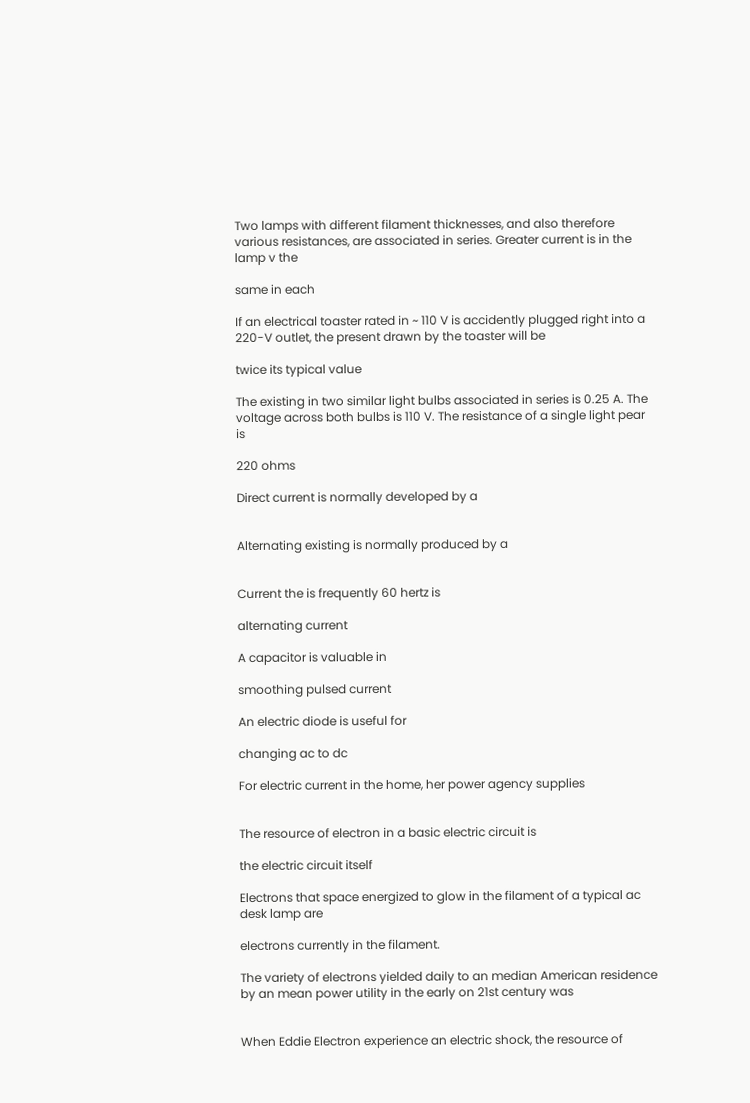Two lamps with different filament thicknesses, and also therefore various resistances, are associated in series. Greater current is in the lamp v the

same in each

If an electrical toaster rated in ~ 110 V is accidently plugged right into a 220-V outlet, the present drawn by the toaster will be

twice its typical value

The existing in two similar light bulbs associated in series is 0.25 A. The voltage across both bulbs is 110 V. The resistance of a single light pear is

220 ohms

Direct current is normally developed by a


Alternating existing is normally produced by a


Current the is frequently 60 hertz is

alternating current

A capacitor is valuable in

smoothing pulsed current

An electric diode is useful for

changing ac to dc

For electric current in the home, her power agency supplies


The resource of electron in a basic electric circuit is

the electric circuit itself

Electrons that space energized to glow in the filament of a typical ac desk lamp are

electrons currently in the filament.

The variety of electrons yielded daily to an median American residence by an mean power utility in the early on 21st century was


When Eddie Electron experience an electric shock, the resource of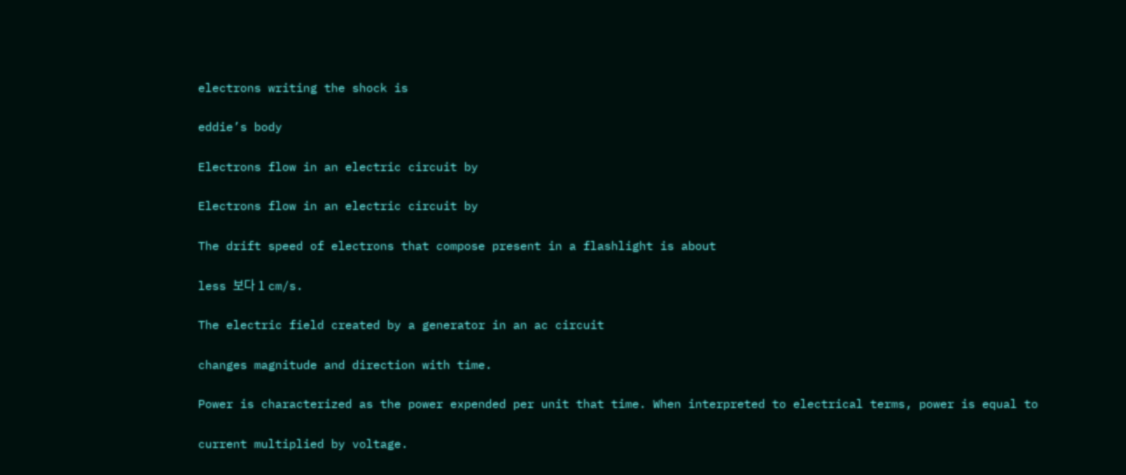electrons writing the shock is

eddie’s body

Electrons flow in an electric circuit by

Electrons flow in an electric circuit by

The drift speed of electrons that compose present in a flashlight is about

less 보다 1 cm/s.

The electric field created by a generator in an ac circuit

changes magnitude and direction with time.

Power is characterized as the power expended per unit that time. When interpreted to electrical terms, power is equal to

current multiplied by voltage.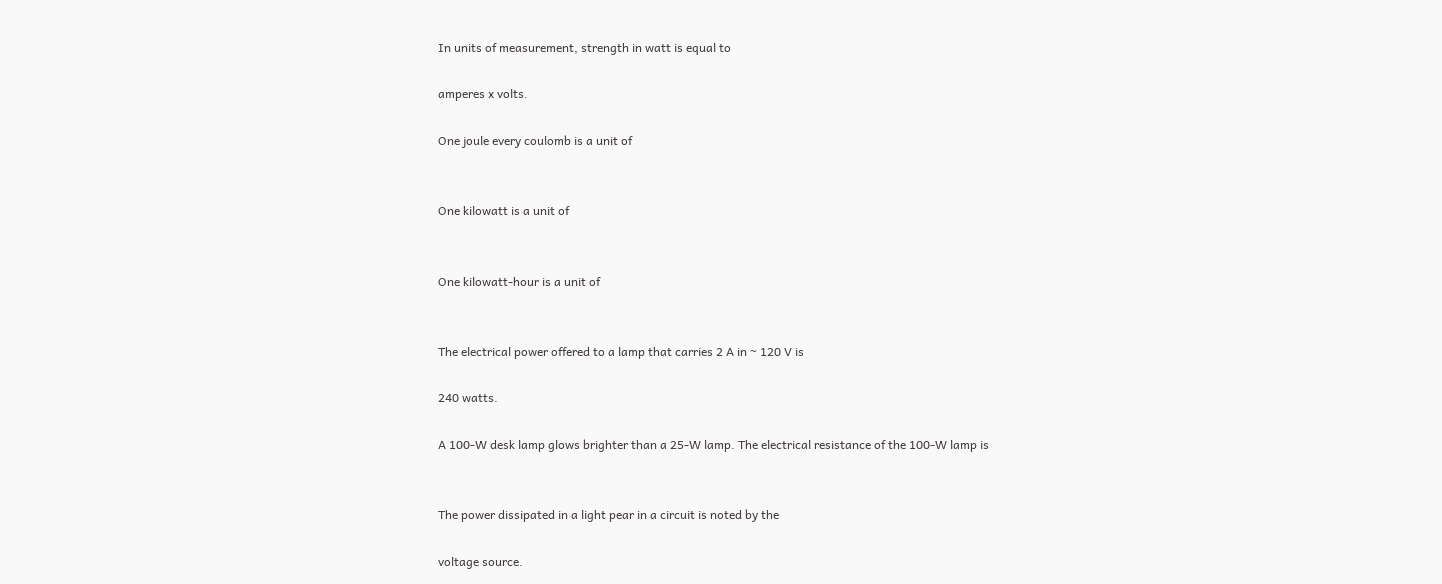In units of measurement, strength in watt is equal to

amperes x volts.

One joule every coulomb is a unit of


One kilowatt is a unit of


One kilowatt-hour is a unit of


The electrical power offered to a lamp that carries 2 A in ~ 120 V is

240 watts.

A 100-W desk lamp glows brighter than a 25-W lamp. The electrical resistance of the 100-W lamp is


The power dissipated in a light pear in a circuit is noted by the

voltage source.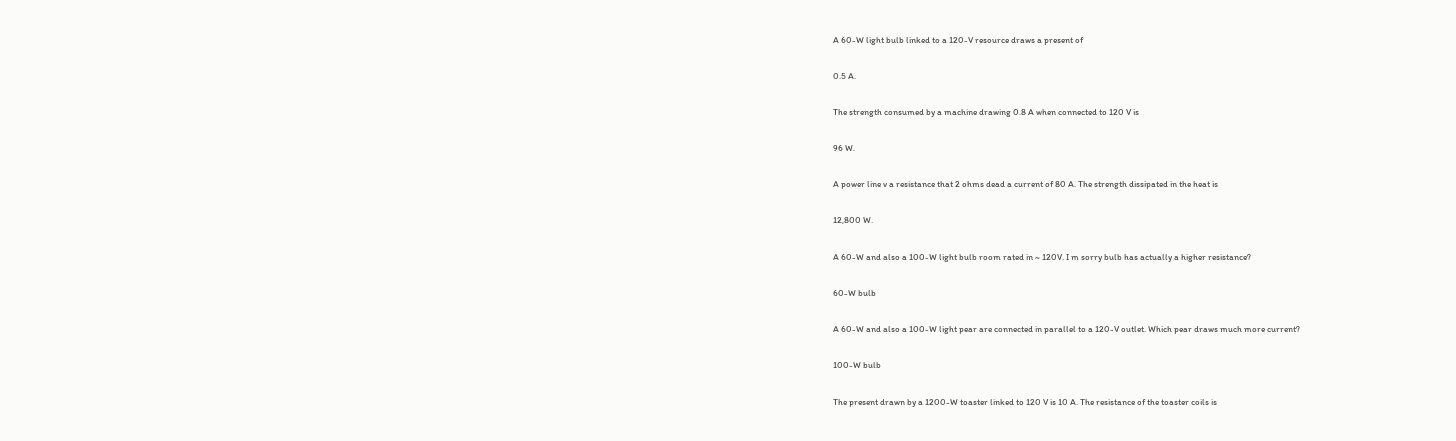A 60-W light bulb linked to a 120-V resource draws a present of

0.5 A.

The strength consumed by a machine drawing 0.8 A when connected to 120 V is

96 W.

A power line v a resistance that 2 ohms dead a current of 80 A. The strength dissipated in the heat is

12,800 W.

A 60-W and also a 100-W light bulb room rated in ~ 120V. I m sorry bulb has actually a higher resistance?

60-W bulb

A 60-W and also a 100-W light pear are connected in parallel to a 120-V outlet. Which pear draws much more current?

100-W bulb

The present drawn by a 1200-W toaster linked to 120 V is 10 A. The resistance of the toaster coils is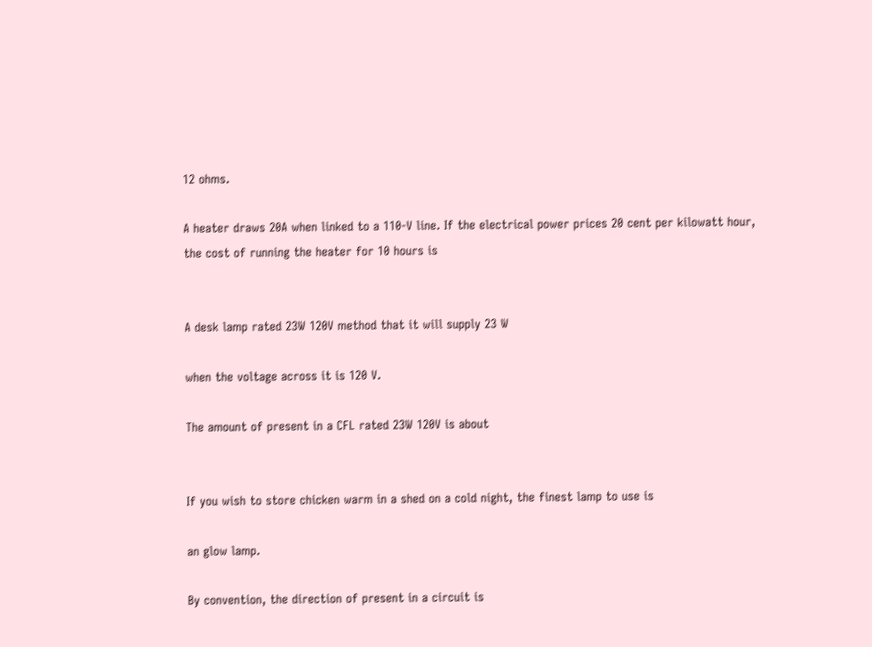12 ohms.

A heater draws 20A when linked to a 110-V line. If the electrical power prices 20 cent per kilowatt hour, the cost of running the heater for 10 hours is


A desk lamp rated 23W 120V method that it will supply 23 W

when the voltage across it is 120 V.

The amount of present in a CFL rated 23W 120V is about


If you wish to store chicken warm in a shed on a cold night, the finest lamp to use is

an glow lamp.

By convention, the direction of present in a circuit is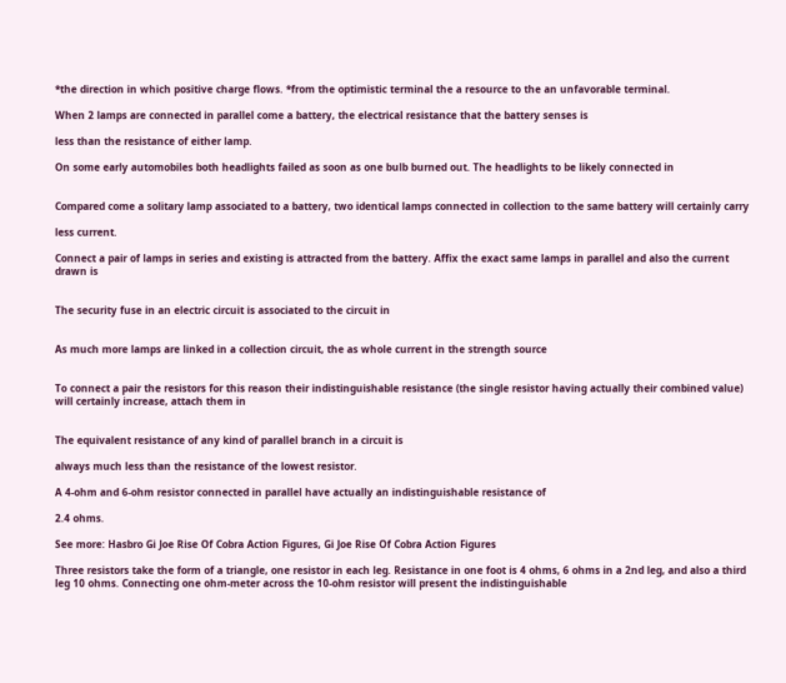*the direction in which positive charge flows. *from the optimistic terminal the a resource to the an unfavorable terminal.

When 2 lamps are connected in parallel come a battery, the electrical resistance that the battery senses is

less than the resistance of either lamp.

On some early automobiles both headlights failed as soon as one bulb burned out. The headlights to be likely connected in


Compared come a solitary lamp associated to a battery, two identical lamps connected in collection to the same battery will certainly carry

less current.

Connect a pair of lamps in series and existing is attracted from the battery. Affix the exact same lamps in parallel and also the current drawn is


The security fuse in an electric circuit is associated to the circuit in


As much more lamps are linked in a collection circuit, the as whole current in the strength source


To connect a pair the resistors for this reason their indistinguishable resistance (the single resistor having actually their combined value) will certainly increase, attach them in


The equivalent resistance of any kind of parallel branch in a circuit is

always much less than the resistance of the lowest resistor.

A 4-ohm and 6-ohm resistor connected in parallel have actually an indistinguishable resistance of

2.4 ohms.

See more: Hasbro Gi Joe Rise Of Cobra Action Figures, Gi Joe Rise Of Cobra Action Figures

Three resistors take the form of a triangle, one resistor in each leg. Resistance in one foot is 4 ohms, 6 ohms in a 2nd leg, and also a third leg 10 ohms. Connecting one ohm-meter across the 10-ohm resistor will present the indistinguishable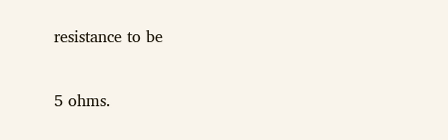resistance to be

5 ohms.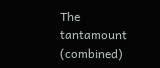The tantamount (combined)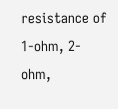resistance of 1-ohm, 2-ohm,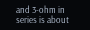and 3-ohm in series is about